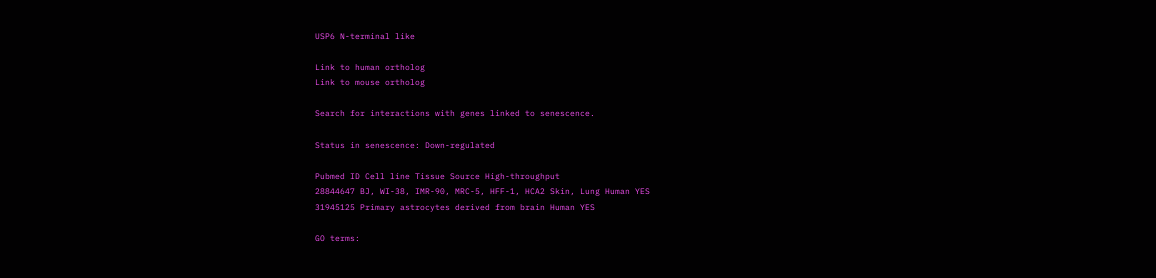USP6 N-terminal like

Link to human ortholog
Link to mouse ortholog

Search for interactions with genes linked to senescence.

Status in senescence: Down-regulated

Pubmed ID Cell line Tissue Source High-throughput
28844647 BJ, WI-38, IMR-90, MRC-5, HFF-1, HCA2 Skin, Lung Human YES
31945125 Primary astrocytes derived from brain Human YES

GO terms: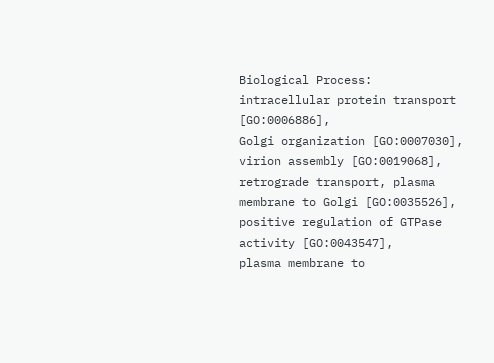Biological Process:
intracellular protein transport [GO:0006886],
Golgi organization [GO:0007030],
virion assembly [GO:0019068],
retrograde transport, plasma membrane to Golgi [GO:0035526],
positive regulation of GTPase activity [GO:0043547],
plasma membrane to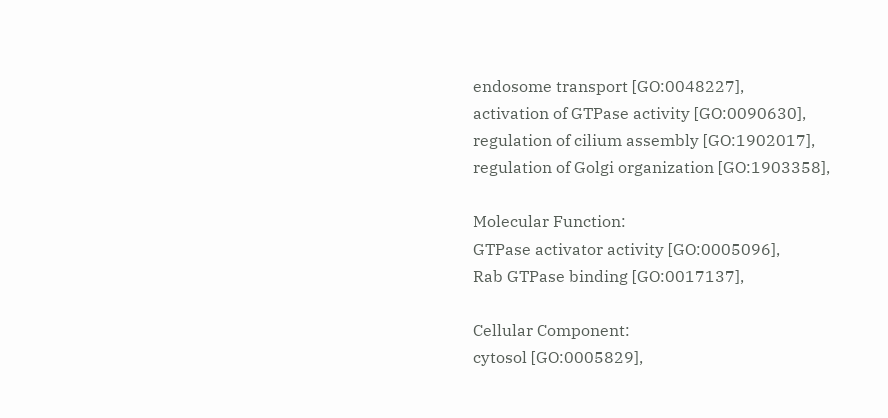endosome transport [GO:0048227],
activation of GTPase activity [GO:0090630],
regulation of cilium assembly [GO:1902017],
regulation of Golgi organization [GO:1903358],

Molecular Function:
GTPase activator activity [GO:0005096],
Rab GTPase binding [GO:0017137],

Cellular Component:
cytosol [GO:0005829],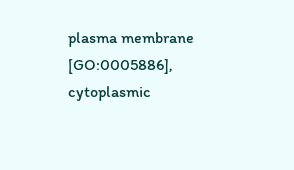plasma membrane [GO:0005886],
cytoplasmic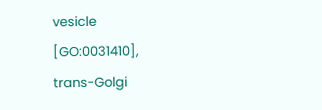vesicle [GO:0031410],
trans-Golgi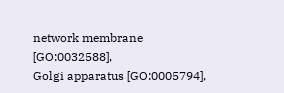network membrane [GO:0032588],
Golgi apparatus [GO:0005794],